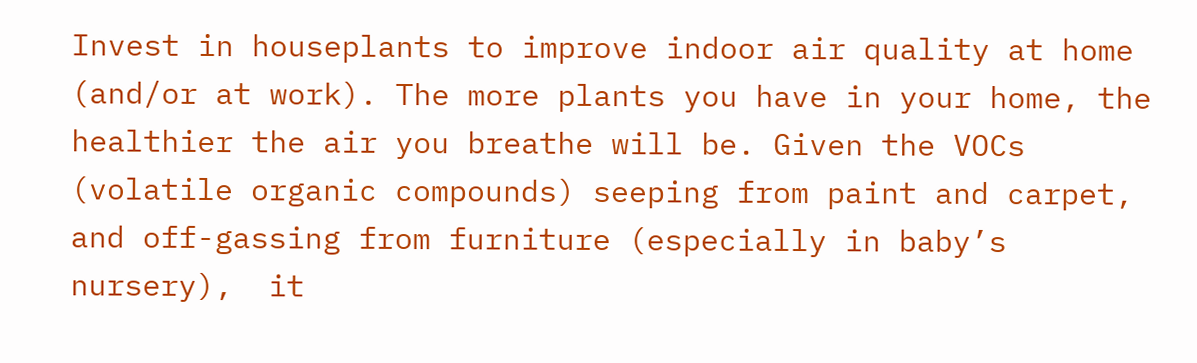Invest in houseplants to improve indoor air quality at home (and/or at work). The more plants you have in your home, the healthier the air you breathe will be. Given the VOCs (volatile organic compounds) seeping from paint and carpet, and off-gassing from furniture (especially in baby’s nursery),  it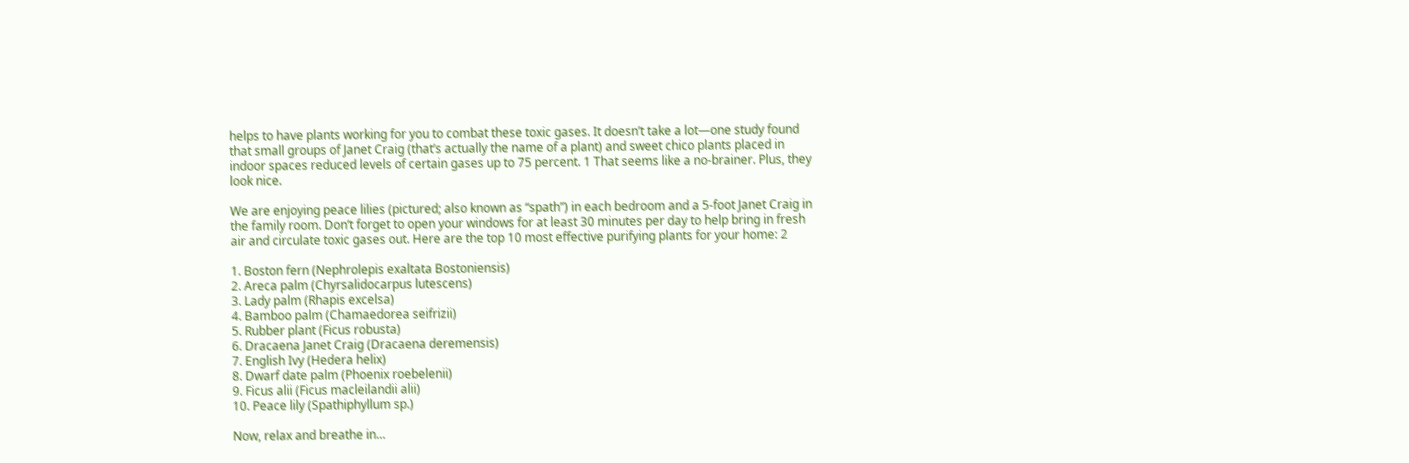helps to have plants working for you to combat these toxic gases. It doesn’t take a lot—one study found that small groups of Janet Craig (that’s actually the name of a plant) and sweet chico plants placed in indoor spaces reduced levels of certain gases up to 75 percent. 1 That seems like a no-brainer. Plus, they look nice.

We are enjoying peace lilies (pictured; also known as “spath”) in each bedroom and a 5-foot Janet Craig in the family room. Don’t forget to open your windows for at least 30 minutes per day to help bring in fresh air and circulate toxic gases out. Here are the top 10 most effective purifying plants for your home: 2

1. Boston fern (Nephrolepis exaltata Bostoniensis)
2. Areca palm (Chyrsalidocarpus lutescens)
3. Lady palm (Rhapis excelsa)
4. Bamboo palm (Chamaedorea seifrizii)
5. Rubber plant (Ficus robusta)
6. Dracaena Janet Craig (Dracaena deremensis)
7. English Ivy (Hedera helix)
8. Dwarf date palm (Phoenix roebelenii)
9. Ficus alii (Ficus macleilandii alii)
10. Peace lily (Spathiphyllum sp.)

Now, relax and breathe in…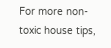For more non-toxic house tips,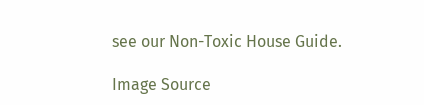see our Non-Toxic House Guide.

Image Source